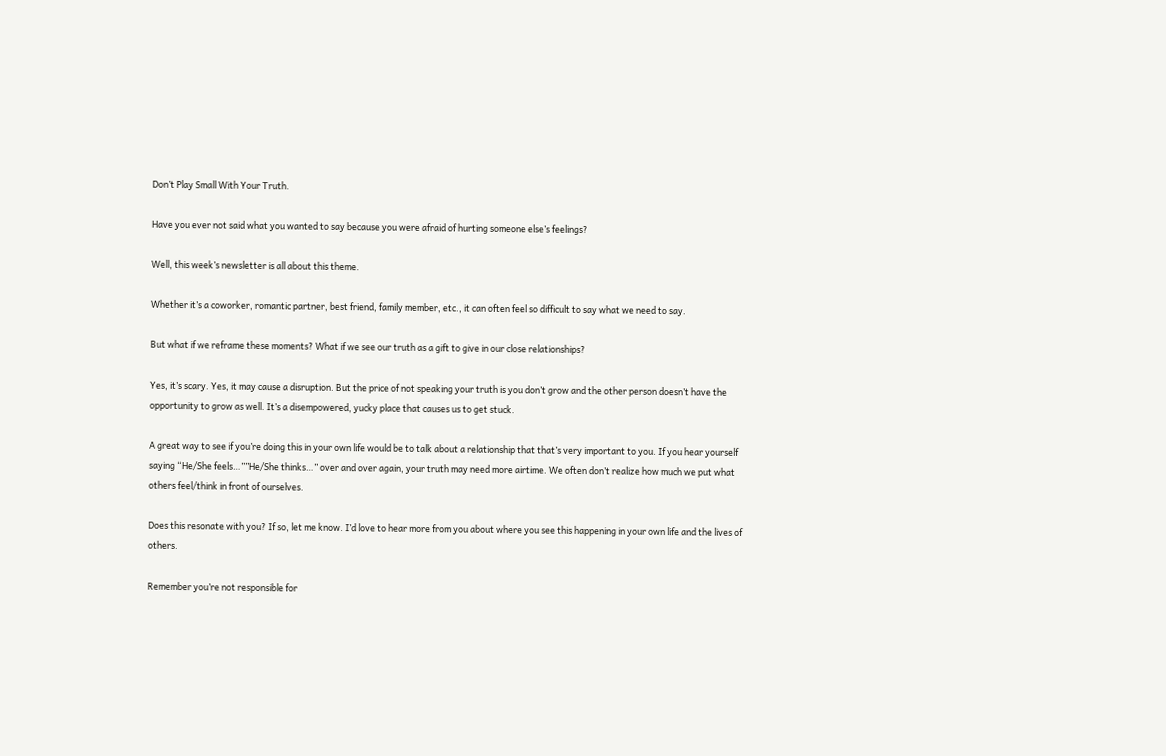Don’t Play Small With Your Truth.

Have you ever not said what you wanted to say because you were afraid of hurting someone else’s feelings?

Well, this week’s newsletter is all about this theme.

Whether it’s a coworker, romantic partner, best friend, family member, etc., it can often feel so difficult to say what we need to say.

But what if we reframe these moments? What if we see our truth as a gift to give in our close relationships?

Yes, it’s scary. Yes, it may cause a disruption. But the price of not speaking your truth is you don’t grow and the other person doesn’t have the opportunity to grow as well. It’s a disempowered, yucky place that causes us to get stuck.

A great way to see if you’re doing this in your own life would be to talk about a relationship that that’s very important to you. If you hear yourself saying “He/She feels…””He/She thinks…” over and over again, your truth may need more airtime. We often don’t realize how much we put what others feel/think in front of ourselves.

Does this resonate with you? If so, let me know. I’d love to hear more from you about where you see this happening in your own life and the lives of others.

Remember you’re not responsible for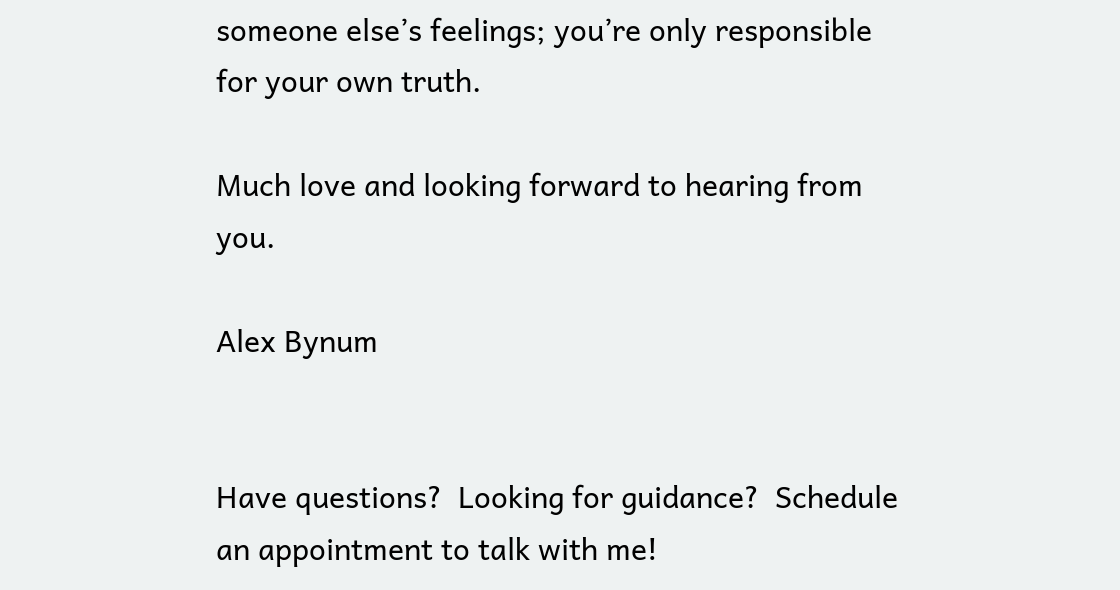someone else’s feelings; you’re only responsible for your own truth.

Much love and looking forward to hearing from you.

Alex Bynum


Have questions?  Looking for guidance?  Schedule an appointment to talk with me!